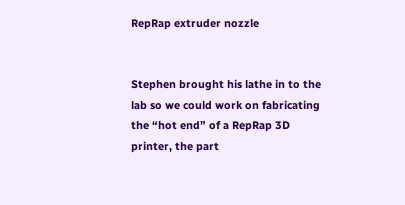RepRap extruder nozzle


Stephen brought his lathe in to the lab so we could work on fabricating the “hot end” of a RepRap 3D printer, the part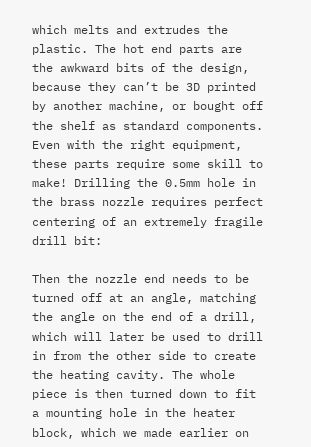which melts and extrudes the plastic. The hot end parts are the awkward bits of the design, because they can’t be 3D printed by another machine, or bought off the shelf as standard components. Even with the right equipment, these parts require some skill to make! Drilling the 0.5mm hole in the brass nozzle requires perfect centering of an extremely fragile drill bit:

Then the nozzle end needs to be turned off at an angle, matching the angle on the end of a drill, which will later be used to drill in from the other side to create the heating cavity. The whole piece is then turned down to fit a mounting hole in the heater block, which we made earlier on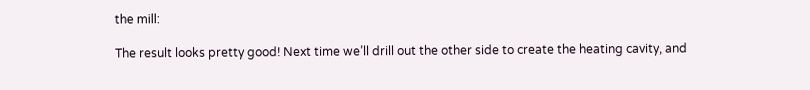the mill:

The result looks pretty good! Next time we’ll drill out the other side to create the heating cavity, and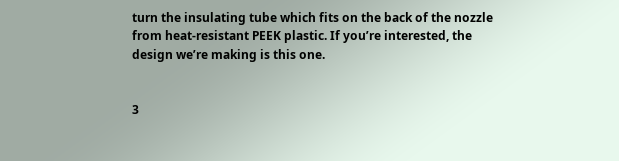turn the insulating tube which fits on the back of the nozzle from heat-resistant PEEK plastic. If you’re interested, the design we’re making is this one.


3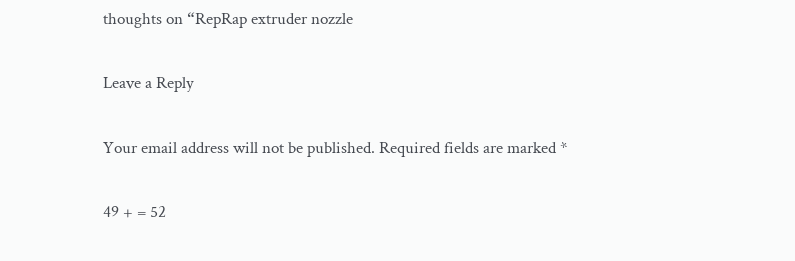thoughts on “RepRap extruder nozzle

Leave a Reply

Your email address will not be published. Required fields are marked *

49 + = 52